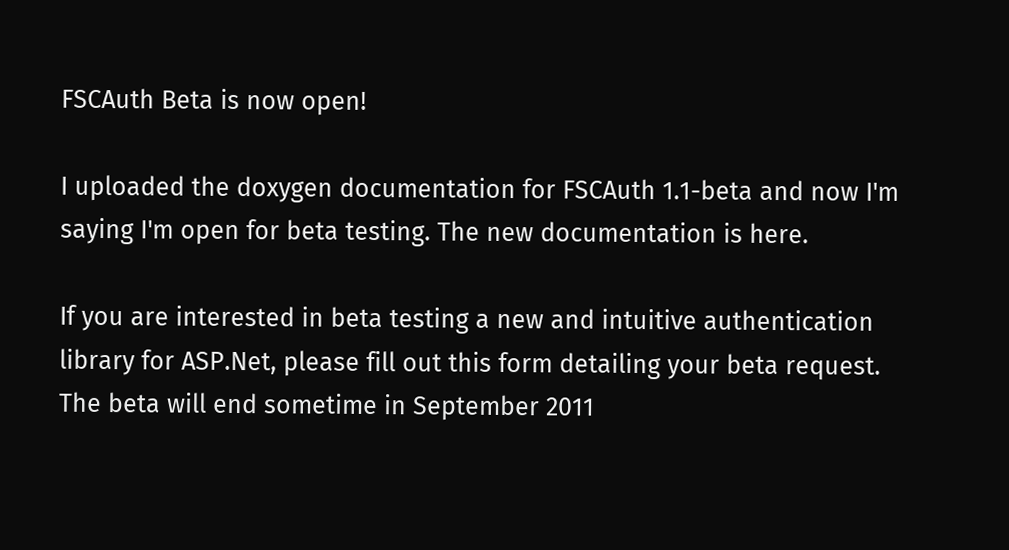FSCAuth Beta is now open!

I uploaded the doxygen documentation for FSCAuth 1.1-beta and now I'm saying I'm open for beta testing. The new documentation is here.

If you are interested in beta testing a new and intuitive authentication library for ASP.Net, please fill out this form detailing your beta request. The beta will end sometime in September 2011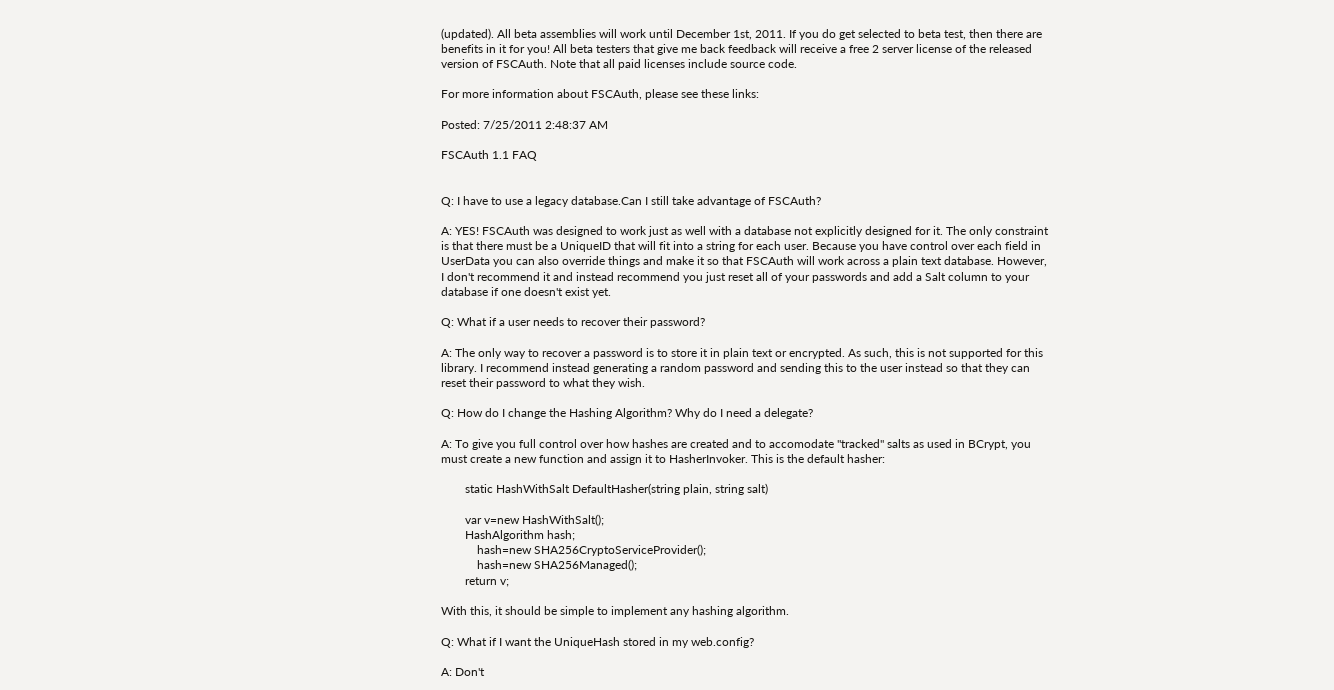(updated). All beta assemblies will work until December 1st, 2011. If you do get selected to beta test, then there are benefits in it for you! All beta testers that give me back feedback will receive a free 2 server license of the released version of FSCAuth. Note that all paid licenses include source code.

For more information about FSCAuth, please see these links:

Posted: 7/25/2011 2:48:37 AM

FSCAuth 1.1 FAQ


Q: I have to use a legacy database.Can I still take advantage of FSCAuth?

A: YES! FSCAuth was designed to work just as well with a database not explicitly designed for it. The only constraint is that there must be a UniqueID that will fit into a string for each user. Because you have control over each field in UserData you can also override things and make it so that FSCAuth will work across a plain text database. However, I don't recommend it and instead recommend you just reset all of your passwords and add a Salt column to your database if one doesn't exist yet.

Q: What if a user needs to recover their password?

A: The only way to recover a password is to store it in plain text or encrypted. As such, this is not supported for this library. I recommend instead generating a random password and sending this to the user instead so that they can reset their password to what they wish.

Q: How do I change the Hashing Algorithm? Why do I need a delegate?

A: To give you full control over how hashes are created and to accomodate "tracked" salts as used in BCrypt, you must create a new function and assign it to HasherInvoker. This is the default hasher:

        static HashWithSalt DefaultHasher(string plain, string salt)

        var v=new HashWithSalt();
        HashAlgorithm hash;
            hash=new SHA256CryptoServiceProvider();
            hash=new SHA256Managed();
        return v;

With this, it should be simple to implement any hashing algorithm.

Q: What if I want the UniqueHash stored in my web.config?

A: Don't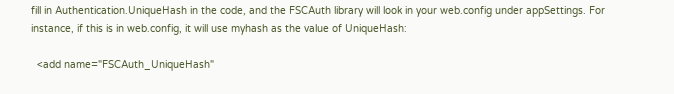fill in Authentication.UniqueHash in the code, and the FSCAuth library will look in your web.config under appSettings. For instance, if this is in web.config, it will use myhash as the value of UniqueHash:

  <add name="FSCAuth_UniqueHash"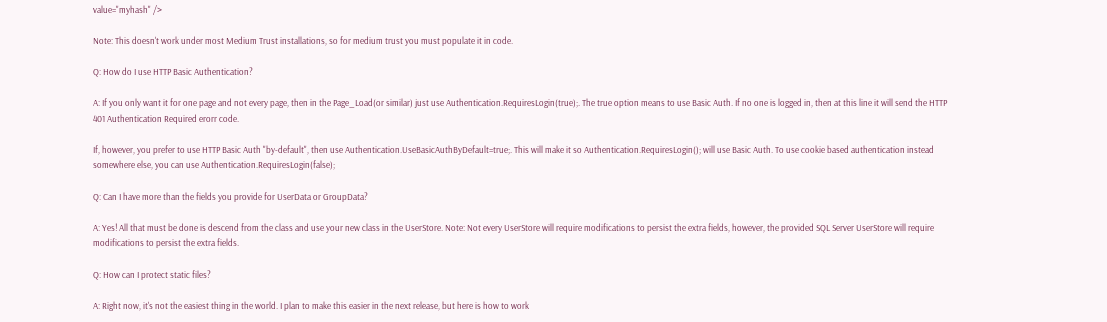value="myhash" />

Note: This doesn't work under most Medium Trust installations, so for medium trust you must populate it in code.

Q: How do I use HTTP Basic Authentication?

A: If you only want it for one page and not every page, then in the Page_Load(or similar) just use Authentication.RequiresLogin(true);. The true option means to use Basic Auth. If no one is logged in, then at this line it will send the HTTP 401 Authentication Required erorr code.

If, however, you prefer to use HTTP Basic Auth "by-default", then use Authentication.UseBasicAuthByDefault=true;. This will make it so Authentication.RequiresLogin(); will use Basic Auth. To use cookie based authentication instead somewhere else, you can use Authentication.RequiresLogin(false);

Q: Can I have more than the fields you provide for UserData or GroupData?

A: Yes! All that must be done is descend from the class and use your new class in the UserStore. Note: Not every UserStore will require modifications to persist the extra fields, however, the provided SQL Server UserStore will require modifications to persist the extra fields.

Q: How can I protect static files?

A: Right now, it's not the easiest thing in the world. I plan to make this easier in the next release, but here is how to work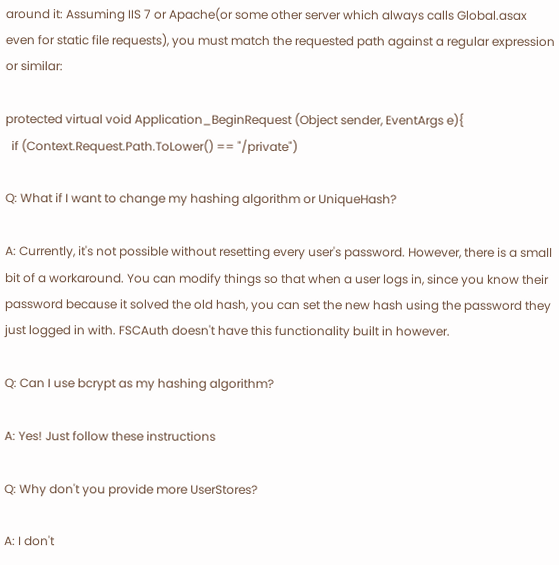around it: Assuming IIS 7 or Apache(or some other server which always calls Global.asax even for static file requests), you must match the requested path against a regular expression or similar:

protected virtual void Application_BeginRequest (Object sender, EventArgs e){
  if (Context.Request.Path.ToLower() == "/private")

Q: What if I want to change my hashing algorithm or UniqueHash?

A: Currently, it's not possible without resetting every user's password. However, there is a small bit of a workaround. You can modify things so that when a user logs in, since you know their password because it solved the old hash, you can set the new hash using the password they just logged in with. FSCAuth doesn't have this functionality built in however.

Q: Can I use bcrypt as my hashing algorithm?

A: Yes! Just follow these instructions

Q: Why don't you provide more UserStores?

A: I don't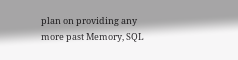plan on providing any more past Memory, SQL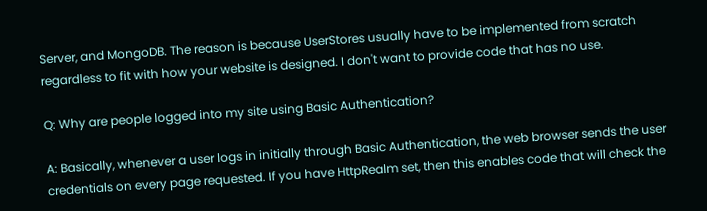Server, and MongoDB. The reason is because UserStores usually have to be implemented from scratch regardless to fit with how your website is designed. I don't want to provide code that has no use.

Q: Why are people logged into my site using Basic Authentication?

A: Basically, whenever a user logs in initially through Basic Authentication, the web browser sends the user credentials on every page requested. If you have HttpRealm set, then this enables code that will check the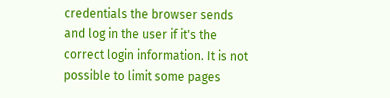credentials the browser sends and log in the user if it's the correct login information. It is not possible to limit some pages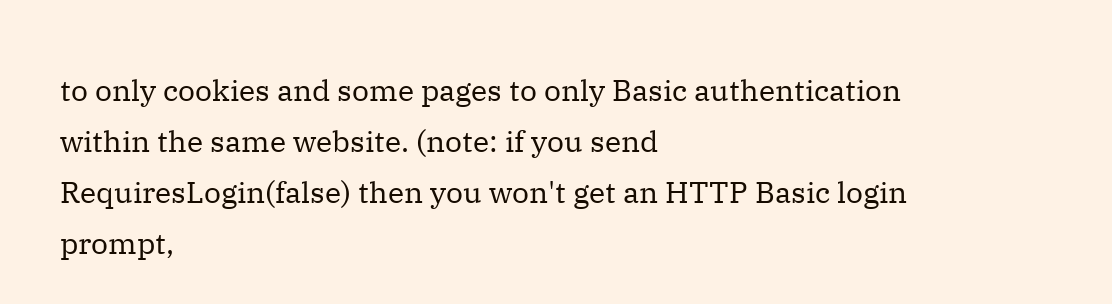to only cookies and some pages to only Basic authentication within the same website. (note: if you send RequiresLogin(false) then you won't get an HTTP Basic login prompt,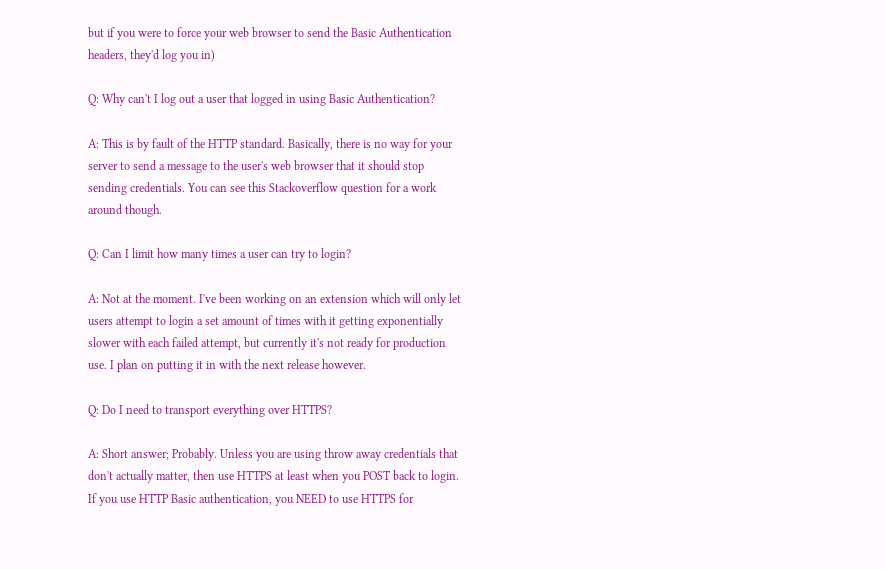but if you were to force your web browser to send the Basic Authentication headers, they'd log you in)

Q: Why can't I log out a user that logged in using Basic Authentication?

A: This is by fault of the HTTP standard. Basically, there is no way for your server to send a message to the user's web browser that it should stop sending credentials. You can see this Stackoverflow question for a work around though.

Q: Can I limit how many times a user can try to login?

A: Not at the moment. I've been working on an extension which will only let users attempt to login a set amount of times with it getting exponentially slower with each failed attempt, but currently it's not ready for production use. I plan on putting it in with the next release however.

Q: Do I need to transport everything over HTTPS?

A: Short answer; Probably. Unless you are using throw away credentials that don't actually matter, then use HTTPS at least when you POST back to login. If you use HTTP Basic authentication, you NEED to use HTTPS for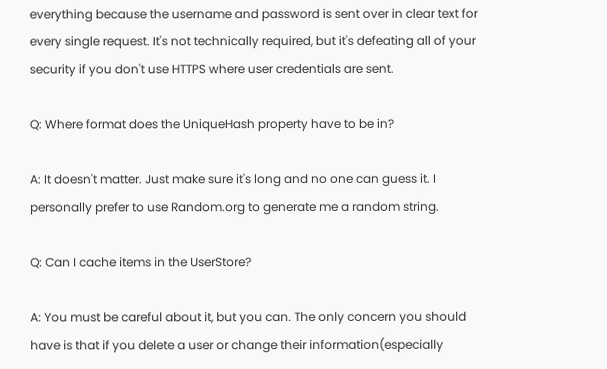everything because the username and password is sent over in clear text for every single request. It's not technically required, but it's defeating all of your security if you don't use HTTPS where user credentials are sent.

Q: Where format does the UniqueHash property have to be in?

A: It doesn't matter. Just make sure it's long and no one can guess it. I personally prefer to use Random.org to generate me a random string.

Q: Can I cache items in the UserStore?

A: You must be careful about it, but you can. The only concern you should have is that if you delete a user or change their information(especially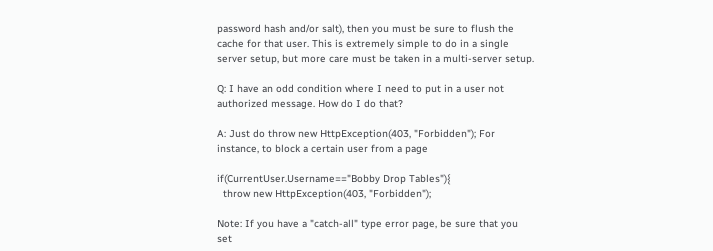password hash and/or salt), then you must be sure to flush the cache for that user. This is extremely simple to do in a single server setup, but more care must be taken in a multi-server setup.

Q: I have an odd condition where I need to put in a user not authorized message. How do I do that?

A: Just do throw new HttpException(403, "Forbidden"); For instance, to block a certain user from a page

if(CurrentUser.Username=="Bobby Drop Tables"){
  throw new HttpException(403, "Forbidden");

Note: If you have a "catch-all" type error page, be sure that you set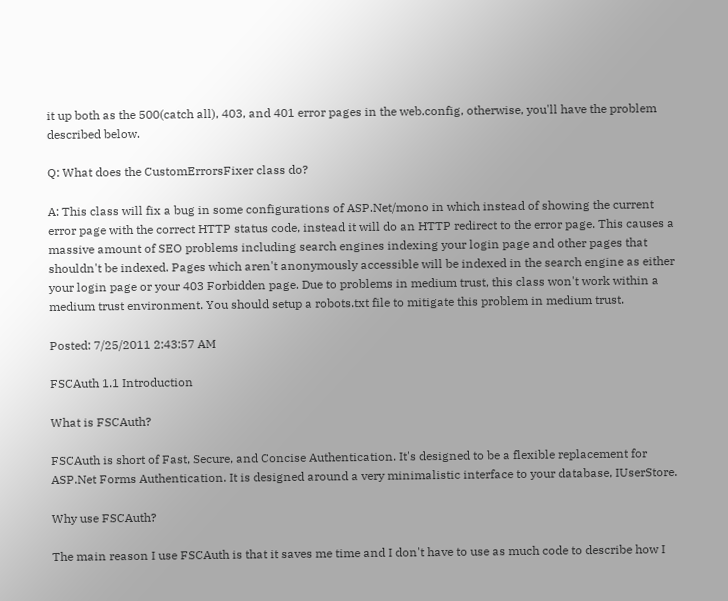it up both as the 500(catch all), 403, and 401 error pages in the web.config, otherwise, you'll have the problem described below.

Q: What does the CustomErrorsFixer class do?

A: This class will fix a bug in some configurations of ASP.Net/mono in which instead of showing the current error page with the correct HTTP status code, instead it will do an HTTP redirect to the error page. This causes a massive amount of SEO problems including search engines indexing your login page and other pages that shouldn't be indexed. Pages which aren't anonymously accessible will be indexed in the search engine as either your login page or your 403 Forbidden page. Due to problems in medium trust, this class won't work within a medium trust environment. You should setup a robots.txt file to mitigate this problem in medium trust.

Posted: 7/25/2011 2:43:57 AM

FSCAuth 1.1 Introduction

What is FSCAuth?

FSCAuth is short of Fast, Secure, and Concise Authentication. It's designed to be a flexible replacement for ASP.Net Forms Authentication. It is designed around a very minimalistic interface to your database, IUserStore.

Why use FSCAuth?

The main reason I use FSCAuth is that it saves me time and I don't have to use as much code to describe how I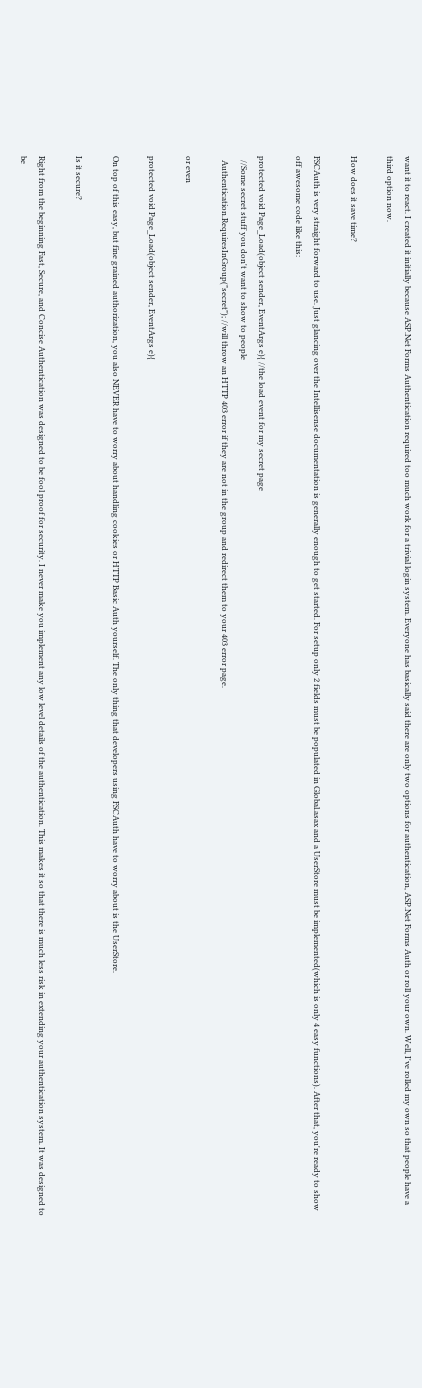want it to react. I created it initially because ASP.Net Forms Authentication required too much work for a trivial login system. Everyone has basically said there are only two options for authentication, ASP.Net Forms Auth or roll your own. Well, I've rolled my own so that people have a third option now.

How does it save time?

FSCAuth is very straight forward to use. Just glancing over the Intellisense documentation is generally enough to get started. For setup only 2 fields must be populated in Global.asax and a UserStore must be implemented(which is only 4 easy functions). After that, you're ready to show off awesome code like this:

protected void Page_Load(object sender, EventArgs e){ //the load event for my secret page
  //Some secret stuff you don't want to show to people
  Authentication.RequiresInGroup("secret"); //will throw an HTTP 403 error if they are not in the group and redirect them to your 403 error page.

or even

protected void Page_Load(object sender, EventArgs e){

On top of this easy, but fine grained authorization, you also NEVER have to worry about handling cookies or HTTP Basic Auth yourself. The only thing that developers using FSCAuth have to worry about is the UserStore.

Is it secure?

Right from the beginning Fast, Secure, and Concise Authentication was designed to be fool proof for security. I never make you implement any low level details of the authentication. This makes it so that there is much less risk in extending your authentication system. It was designed to be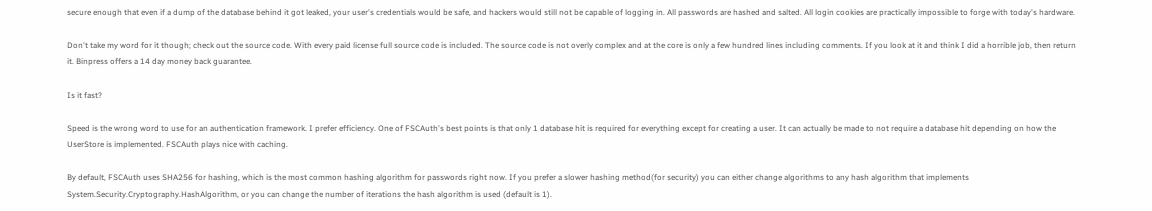secure enough that even if a dump of the database behind it got leaked, your user's credentials would be safe, and hackers would still not be capable of logging in. All passwords are hashed and salted. All login cookies are practically impossible to forge with today's hardware.

Don't take my word for it though; check out the source code. With every paid license full source code is included. The source code is not overly complex and at the core is only a few hundred lines including comments. If you look at it and think I did a horrible job, then return it. Binpress offers a 14 day money back guarantee.

Is it fast?

Speed is the wrong word to use for an authentication framework. I prefer efficiency. One of FSCAuth's best points is that only 1 database hit is required for everything except for creating a user. It can actually be made to not require a database hit depending on how the UserStore is implemented. FSCAuth plays nice with caching.

By default, FSCAuth uses SHA256 for hashing, which is the most common hashing algorithm for passwords right now. If you prefer a slower hashing method(for security) you can either change algorithms to any hash algorithm that implements System.Security.Cryptography.HashAlgorithm, or you can change the number of iterations the hash algorithm is used (default is 1).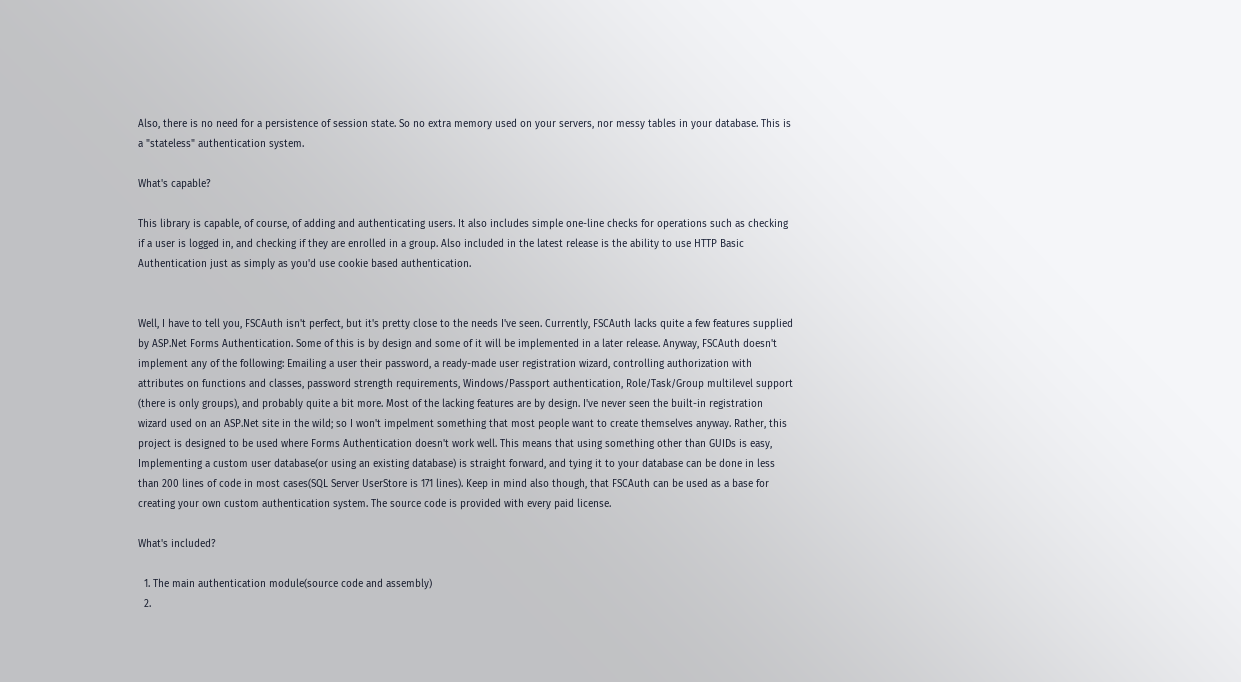Also, there is no need for a persistence of session state. So no extra memory used on your servers, nor messy tables in your database. This is a "stateless" authentication system.

What's capable?

This library is capable, of course, of adding and authenticating users. It also includes simple one-line checks for operations such as checking if a user is logged in, and checking if they are enrolled in a group. Also included in the latest release is the ability to use HTTP Basic Authentication just as simply as you'd use cookie based authentication.


Well, I have to tell you, FSCAuth isn't perfect, but it's pretty close to the needs I've seen. Currently, FSCAuth lacks quite a few features supplied by ASP.Net Forms Authentication. Some of this is by design and some of it will be implemented in a later release. Anyway, FSCAuth doesn't implement any of the following: Emailing a user their password, a ready-made user registration wizard, controlling authorization with attributes on functions and classes, password strength requirements, Windows/Passport authentication, Role/Task/Group multilevel support (there is only groups), and probably quite a bit more. Most of the lacking features are by design. I've never seen the built-in registration wizard used on an ASP.Net site in the wild; so I won't impelment something that most people want to create themselves anyway. Rather, this project is designed to be used where Forms Authentication doesn't work well. This means that using something other than GUIDs is easy, Implementing a custom user database(or using an existing database) is straight forward, and tying it to your database can be done in less than 200 lines of code in most cases(SQL Server UserStore is 171 lines). Keep in mind also though, that FSCAuth can be used as a base for creating your own custom authentication system. The source code is provided with every paid license.

What's included?

  1. The main authentication module(source code and assembly)
  2.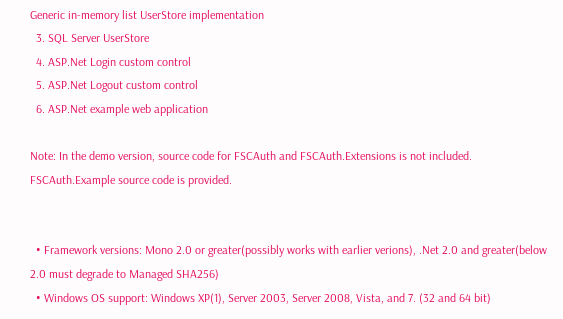Generic in-memory list UserStore implementation
  3. SQL Server UserStore
  4. ASP.Net Login custom control
  5. ASP.Net Logout custom control
  6. ASP.Net example web application

Note: In the demo version, source code for FSCAuth and FSCAuth.Extensions is not included. FSCAuth.Example source code is provided.


  • Framework versions: Mono 2.0 or greater(possibly works with earlier verions), .Net 2.0 and greater(below 2.0 must degrade to Managed SHA256)
  • Windows OS support: Windows XP(1), Server 2003, Server 2008, Vista, and 7. (32 and 64 bit)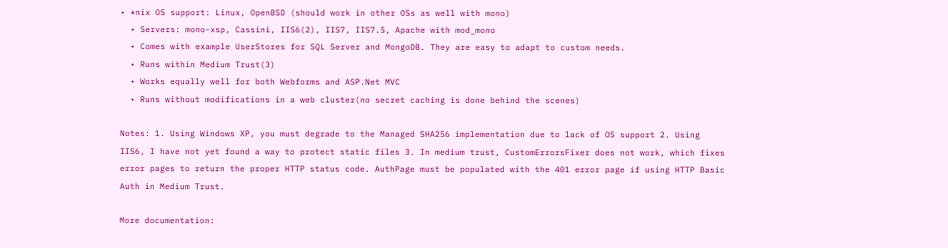• *nix OS support: Linux, OpenBSD (should work in other OSs as well with mono)
  • Servers: mono-xsp, Cassini, IIS6(2), IIS7, IIS7.5, Apache with mod_mono
  • Comes with example UserStores for SQL Server and MongoDB. They are easy to adapt to custom needs.
  • Runs within Medium Trust(3)
  • Works equally well for both Webforms and ASP.Net MVC
  • Runs without modifications in a web cluster(no secret caching is done behind the scenes)

Notes: 1. Using Windows XP, you must degrade to the Managed SHA256 implementation due to lack of OS support 2. Using IIS6, I have not yet found a way to protect static files 3. In medium trust, CustomErrorsFixer does not work, which fixes error pages to return the proper HTTP status code. AuthPage must be populated with the 401 error page if using HTTP Basic Auth in Medium Trust.

More documentation: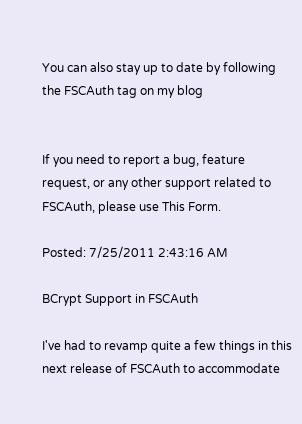You can also stay up to date by following the FSCAuth tag on my blog


If you need to report a bug, feature request, or any other support related to FSCAuth, please use This Form.

Posted: 7/25/2011 2:43:16 AM

BCrypt Support in FSCAuth

I've had to revamp quite a few things in this next release of FSCAuth to accommodate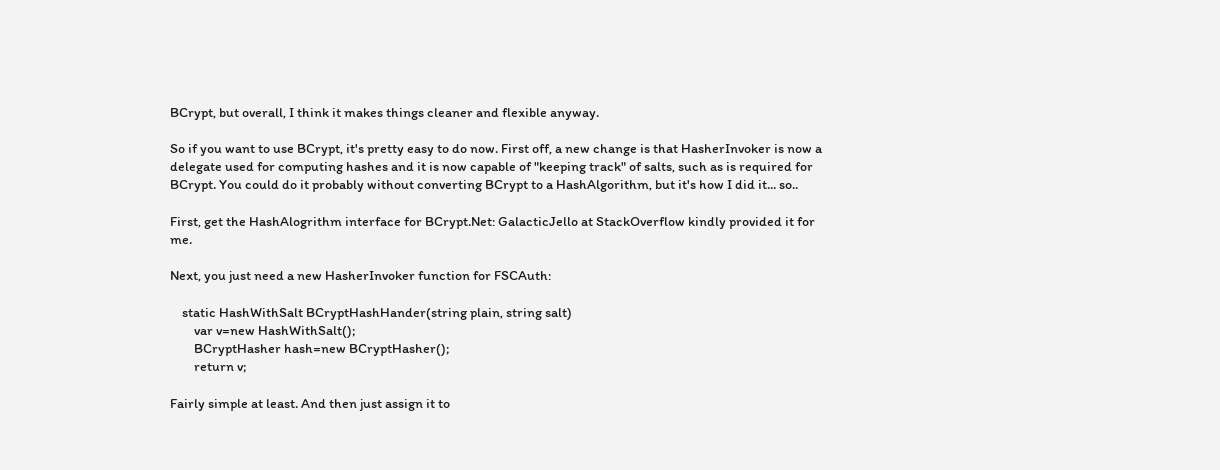BCrypt, but overall, I think it makes things cleaner and flexible anyway.

So if you want to use BCrypt, it's pretty easy to do now. First off, a new change is that HasherInvoker is now a delegate used for computing hashes and it is now capable of "keeping track" of salts, such as is required for BCrypt. You could do it probably without converting BCrypt to a HashAlgorithm, but it's how I did it... so..

First, get the HashAlogrithm interface for BCrypt.Net: GalacticJello at StackOverflow kindly provided it for me.

Next, you just need a new HasherInvoker function for FSCAuth:

    static HashWithSalt BCryptHashHander(string plain, string salt)
        var v=new HashWithSalt();
        BCryptHasher hash=new BCryptHasher();
        return v;

Fairly simple at least. And then just assign it to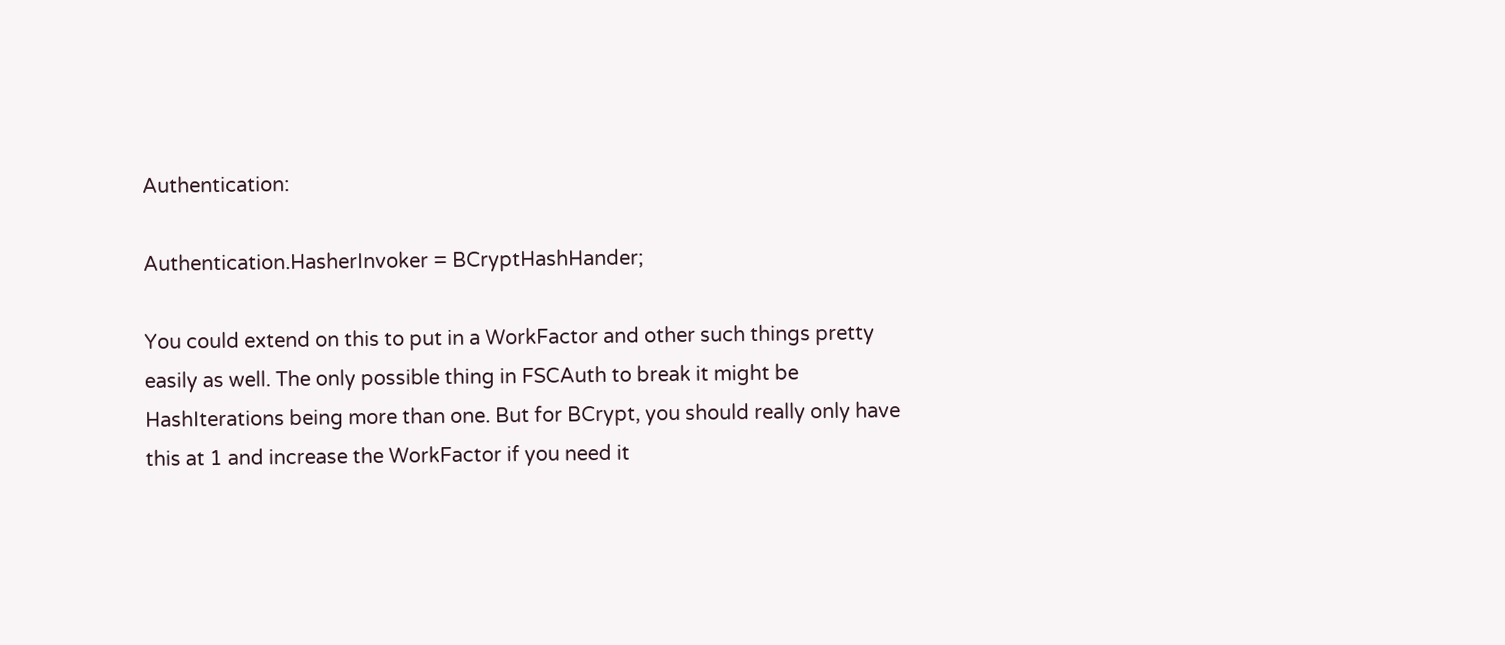Authentication:

Authentication.HasherInvoker = BCryptHashHander;

You could extend on this to put in a WorkFactor and other such things pretty easily as well. The only possible thing in FSCAuth to break it might be HashIterations being more than one. But for BCrypt, you should really only have this at 1 and increase the WorkFactor if you need it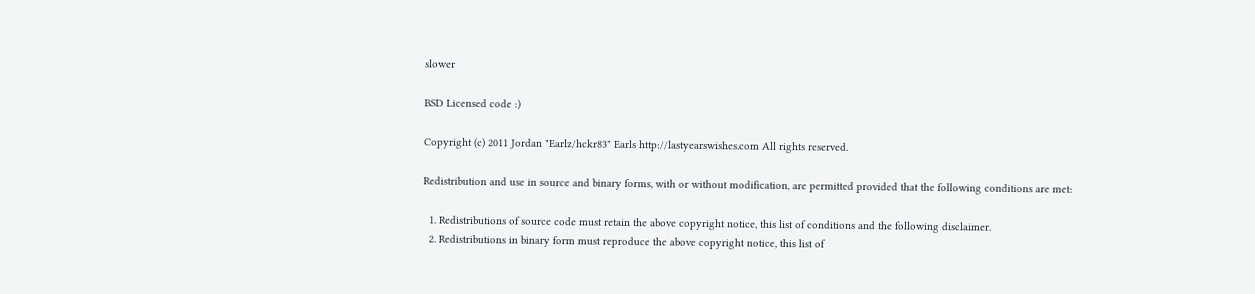slower

BSD Licensed code :)

Copyright (c) 2011 Jordan "Earlz/hckr83" Earls http://lastyearswishes.com All rights reserved.

Redistribution and use in source and binary forms, with or without modification, are permitted provided that the following conditions are met:

  1. Redistributions of source code must retain the above copyright notice, this list of conditions and the following disclaimer.
  2. Redistributions in binary form must reproduce the above copyright notice, this list of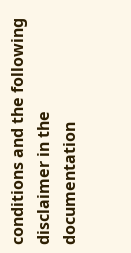conditions and the following disclaimer in the documentation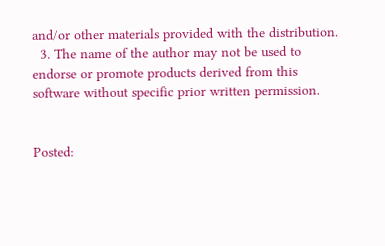and/or other materials provided with the distribution.
  3. The name of the author may not be used to endorse or promote products derived from this software without specific prior written permission.


Posted: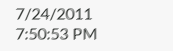7/24/2011 7:50:53 PM